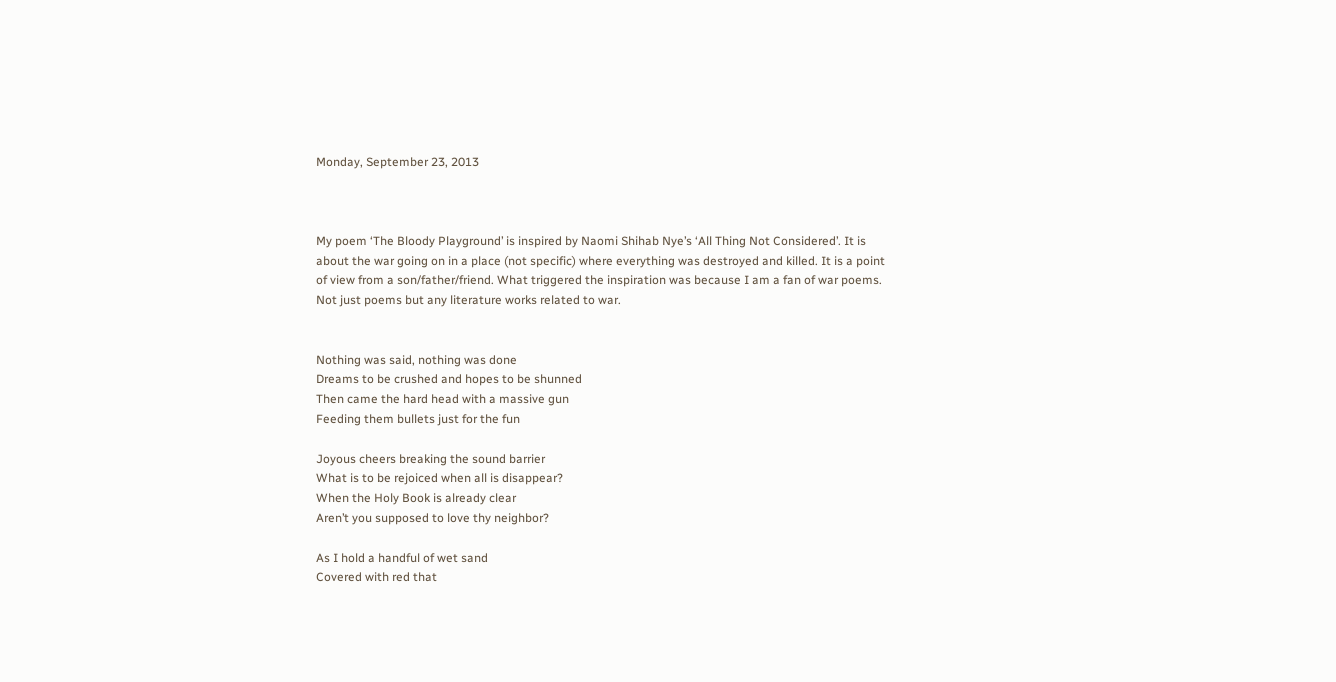Monday, September 23, 2013



My poem ‘The Bloody Playground’ is inspired by Naomi Shihab Nye’s ‘All Thing Not Considered’. It is about the war going on in a place (not specific) where everything was destroyed and killed. It is a point of view from a son/father/friend. What triggered the inspiration was because I am a fan of war poems. Not just poems but any literature works related to war.


Nothing was said, nothing was done
Dreams to be crushed and hopes to be shunned
Then came the hard head with a massive gun
Feeding them bullets just for the fun

Joyous cheers breaking the sound barrier
What is to be rejoiced when all is disappear?
When the Holy Book is already clear
Aren’t you supposed to love thy neighbor?

As I hold a handful of wet sand
Covered with red that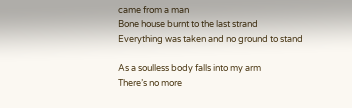came from a man
Bone house burnt to the last strand
Everything was taken and no ground to stand

As a soulless body falls into my arm
There’s no more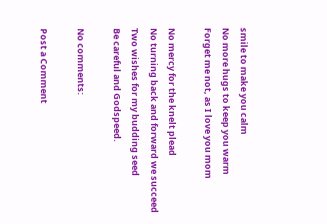smile to make you calm
No more hugs to keep you warm
Forget me not, as I love you mom

No mercy for the knelt plead
No turning back and forward we succeed
Two wishes for my budding seed
Be careful and Godspeed.

No comments:

Post a Comment